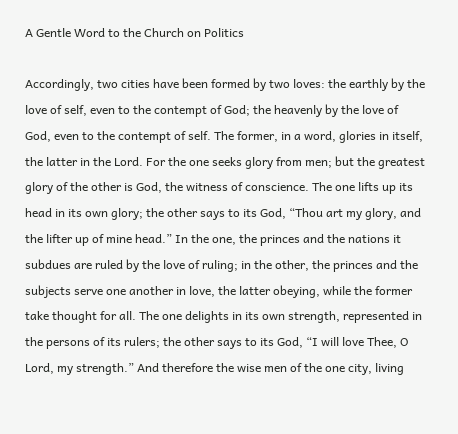A Gentle Word to the Church on Politics

Accordingly, two cities have been formed by two loves: the earthly by the love of self, even to the contempt of God; the heavenly by the love of God, even to the contempt of self. The former, in a word, glories in itself, the latter in the Lord. For the one seeks glory from men; but the greatest glory of the other is God, the witness of conscience. The one lifts up its head in its own glory; the other says to its God, “Thou art my glory, and the lifter up of mine head.” In the one, the princes and the nations it subdues are ruled by the love of ruling; in the other, the princes and the subjects serve one another in love, the latter obeying, while the former take thought for all. The one delights in its own strength, represented in the persons of its rulers; the other says to its God, “I will love Thee, O Lord, my strength.” And therefore the wise men of the one city, living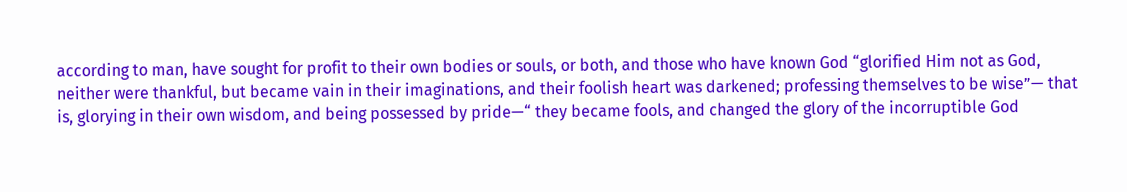according to man, have sought for profit to their own bodies or souls, or both, and those who have known God “glorified Him not as God, neither were thankful, but became vain in their imaginations, and their foolish heart was darkened; professing themselves to be wise”— that is, glorying in their own wisdom, and being possessed by pride—“ they became fools, and changed the glory of the incorruptible God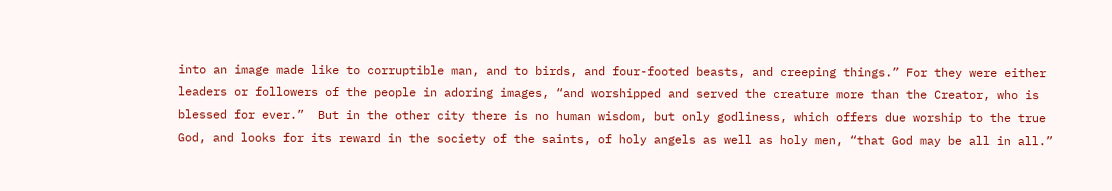into an image made like to corruptible man, and to birds, and four-footed beasts, and creeping things.” For they were either leaders or followers of the people in adoring images, “and worshipped and served the creature more than the Creator, who is blessed for ever.”  But in the other city there is no human wisdom, but only godliness, which offers due worship to the true God, and looks for its reward in the society of the saints, of holy angels as well as holy men, “that God may be all in all.”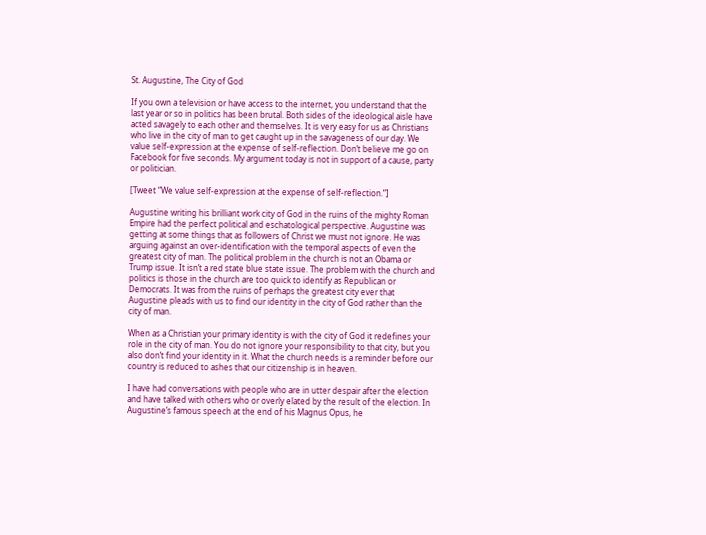St. Augustine, The City of God

If you own a television or have access to the internet, you understand that the last year or so in politics has been brutal. Both sides of the ideological aisle have acted savagely to each other and themselves. It is very easy for us as Christians who live in the city of man to get caught up in the savageness of our day. We value self-expression at the expense of self-reflection. Don’t believe me go on Facebook for five seconds. My argument today is not in support of a cause, party or politician.

[Tweet “We value self-expression at the expense of self-reflection.”]

Augustine writing his brilliant work city of God in the ruins of the mighty Roman Empire had the perfect political and eschatological perspective. Augustine was getting at some things that as followers of Christ we must not ignore. He was arguing against an over-identification with the temporal aspects of even the greatest city of man. The political problem in the church is not an Obama or Trump issue. It isn’t a red state blue state issue. The problem with the church and politics is those in the church are too quick to identify as Republican or Democrats. It was from the ruins of perhaps the greatest city ever that Augustine pleads with us to find our identity in the city of God rather than the city of man.

When as a Christian your primary identity is with the city of God it redefines your role in the city of man. You do not ignore your responsibility to that city, but you also don’t find your identity in it. What the church needs is a reminder before our country is reduced to ashes that our citizenship is in heaven.

I have had conversations with people who are in utter despair after the election and have talked with others who or overly elated by the result of the election. In Augustine’s famous speech at the end of his Magnus Opus, he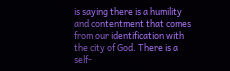is saying there is a humility and contentment that comes from our identification with the city of God. There is a self-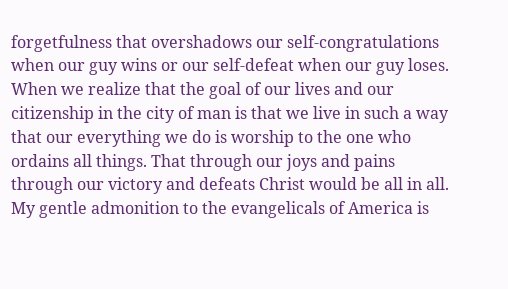forgetfulness that overshadows our self-congratulations when our guy wins or our self-defeat when our guy loses. When we realize that the goal of our lives and our citizenship in the city of man is that we live in such a way that our everything we do is worship to the one who ordains all things. That through our joys and pains through our victory and defeats Christ would be all in all. My gentle admonition to the evangelicals of America is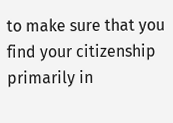to make sure that you find your citizenship primarily in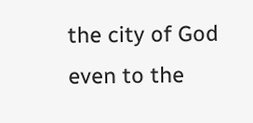the city of God even to the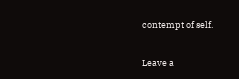contempt of self.

Leave a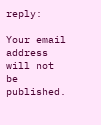reply:

Your email address will not be published.